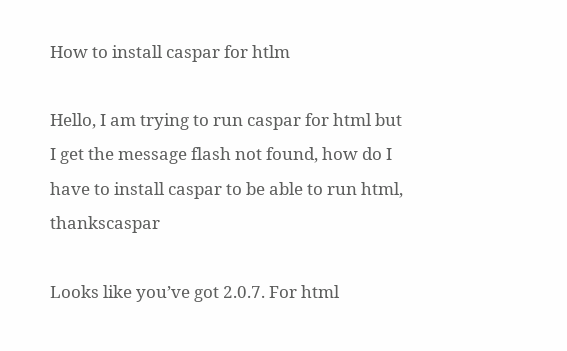How to install caspar for htlm

Hello, I am trying to run caspar for html but I get the message flash not found, how do I have to install caspar to be able to run html, thankscaspar

Looks like you’ve got 2.0.7. For html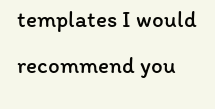templates I would recommend you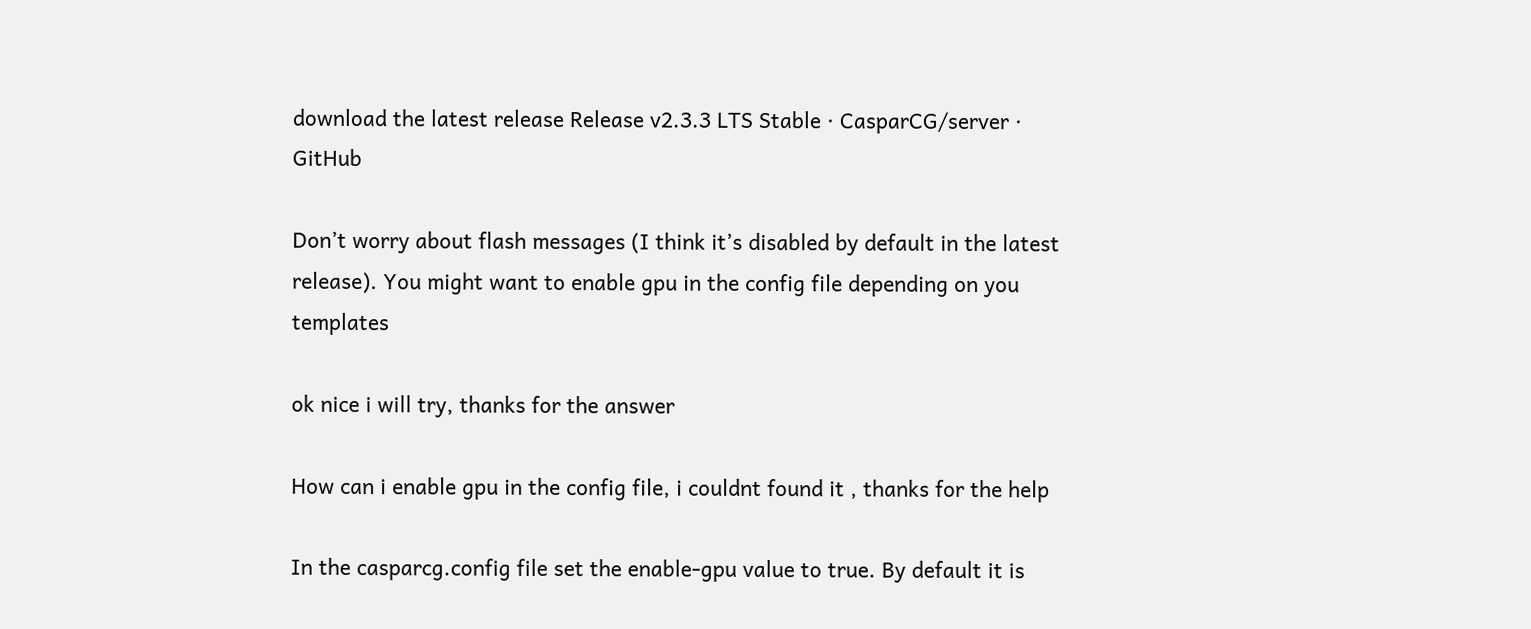download the latest release Release v2.3.3 LTS Stable · CasparCG/server · GitHub

Don’t worry about flash messages (I think it’s disabled by default in the latest release). You might want to enable gpu in the config file depending on you templates

ok nice i will try, thanks for the answer

How can i enable gpu in the config file, i couldnt found it , thanks for the help

In the casparcg.config file set the enable-gpu value to true. By default it is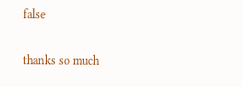false


thanks so much